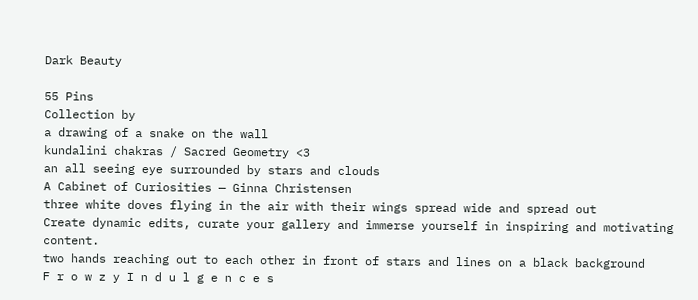Dark Beauty

55 Pins
Collection by
a drawing of a snake on the wall
kundalini chakras / Sacred Geometry <3
an all seeing eye surrounded by stars and clouds
A Cabinet of Curiosities — Ginna Christensen
three white doves flying in the air with their wings spread wide and spread out
Create dynamic edits, curate your gallery and immerse yourself in inspiring and motivating content.
two hands reaching out to each other in front of stars and lines on a black background
F r o w z y I n d u l g e n c e s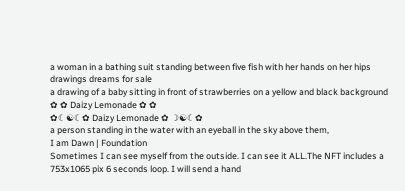a woman in a bathing suit standing between five fish with her hands on her hips
drawings dreams for sale
a drawing of a baby sitting in front of strawberries on a yellow and black background
✿ ✿ Daizy Lemonade ✿ ✿
✿☾☯☾✿ Daizy Lemonade ✿ ☽☯☾✿
a person standing in the water with an eyeball in the sky above them,
I am Dawn | Foundation
Sometimes I can see myself from the outside. I can see it ALL.The NFT includes a 753x1065 pix 6 seconds loop. I will send a hand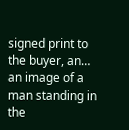signed print to the buyer, an…
an image of a man standing in the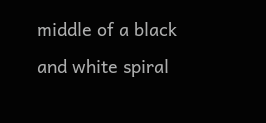middle of a black and white spiral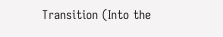Transition (Into the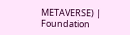METAVERSE) | Foundation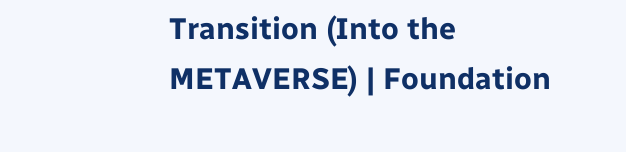Transition (Into the METAVERSE) | Foundation